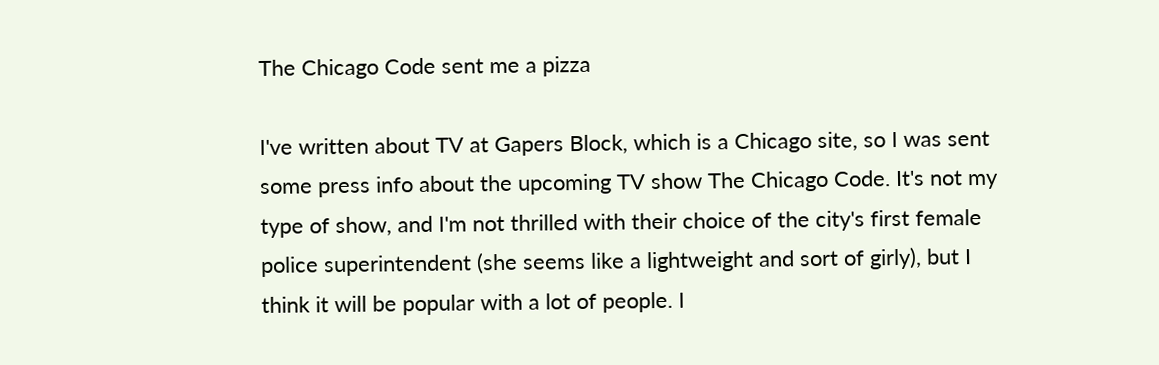The Chicago Code sent me a pizza

I've written about TV at Gapers Block, which is a Chicago site, so I was sent some press info about the upcoming TV show The Chicago Code. It's not my type of show, and I'm not thrilled with their choice of the city's first female police superintendent (she seems like a lightweight and sort of girly), but I think it will be popular with a lot of people. I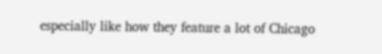especially like how they feature a lot of Chicago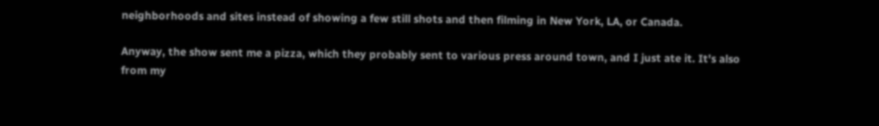neighborhoods and sites instead of showing a few still shots and then filming in New York, LA, or Canada.

Anyway, the show sent me a pizza, which they probably sent to various press around town, and I just ate it. It's also from my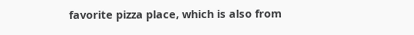favorite pizza place, which is also from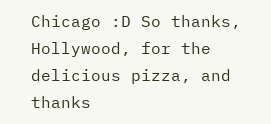Chicago :D So thanks, Hollywood, for the delicious pizza, and thanks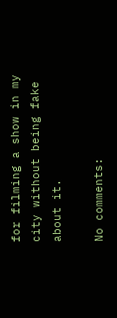for filming a show in my city without being fake about it.

No comments: